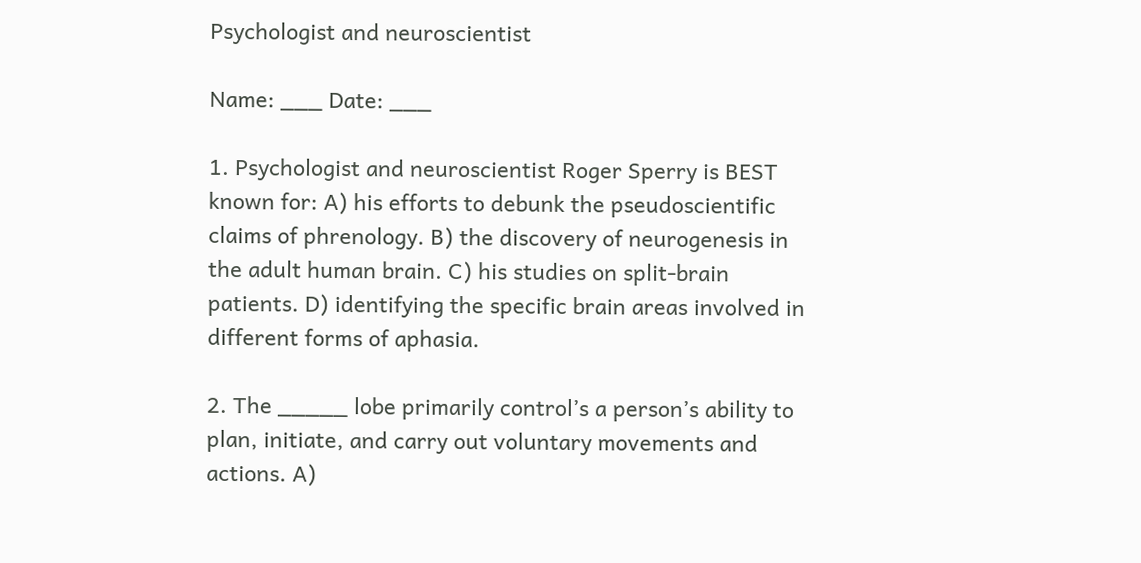Psychologist and neuroscientist

Name: ___ Date: ___

1. Psychologist and neuroscientist Roger Sperry is BEST known for: A) his efforts to debunk the pseudoscientific claims of phrenology. B) the discovery of neurogenesis in the adult human brain. C) his studies on split-brain patients. D) identifying the specific brain areas involved in different forms of aphasia.

2. The _____ lobe primarily control’s a person’s ability to plan, initiate, and carry out voluntary movements and actions. A)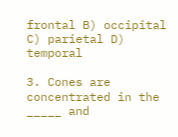frontal B) occipital C) parietal D) temporal

3. Cones are concentrated in the _____ and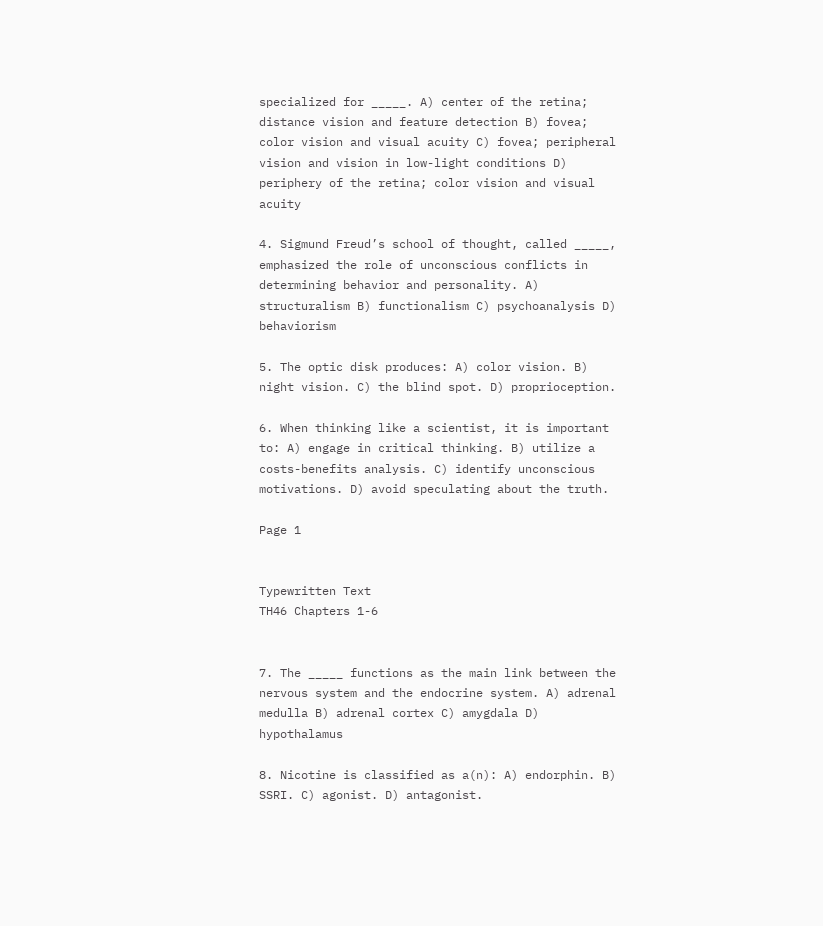specialized for _____. A) center of the retina; distance vision and feature detection B) fovea; color vision and visual acuity C) fovea; peripheral vision and vision in low-light conditions D) periphery of the retina; color vision and visual acuity

4. Sigmund Freud’s school of thought, called _____, emphasized the role of unconscious conflicts in determining behavior and personality. A) structuralism B) functionalism C) psychoanalysis D) behaviorism

5. The optic disk produces: A) color vision. B) night vision. C) the blind spot. D) proprioception.

6. When thinking like a scientist, it is important to: A) engage in critical thinking. B) utilize a costs-benefits analysis. C) identify unconscious motivations. D) avoid speculating about the truth.

Page 1


Typewritten Text
TH46 Chapters 1-6


7. The _____ functions as the main link between the nervous system and the endocrine system. A) adrenal medulla B) adrenal cortex C) amygdala D) hypothalamus

8. Nicotine is classified as a(n): A) endorphin. B) SSRI. C) agonist. D) antagonist.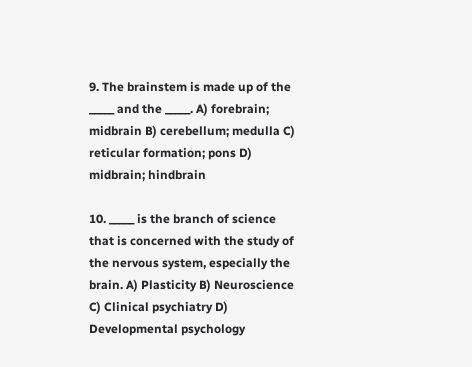9. The brainstem is made up of the _____ and the _____. A) forebrain; midbrain B) cerebellum; medulla C) reticular formation; pons D) midbrain; hindbrain

10. _____ is the branch of science that is concerned with the study of the nervous system, especially the brain. A) Plasticity B) Neuroscience C) Clinical psychiatry D) Developmental psychology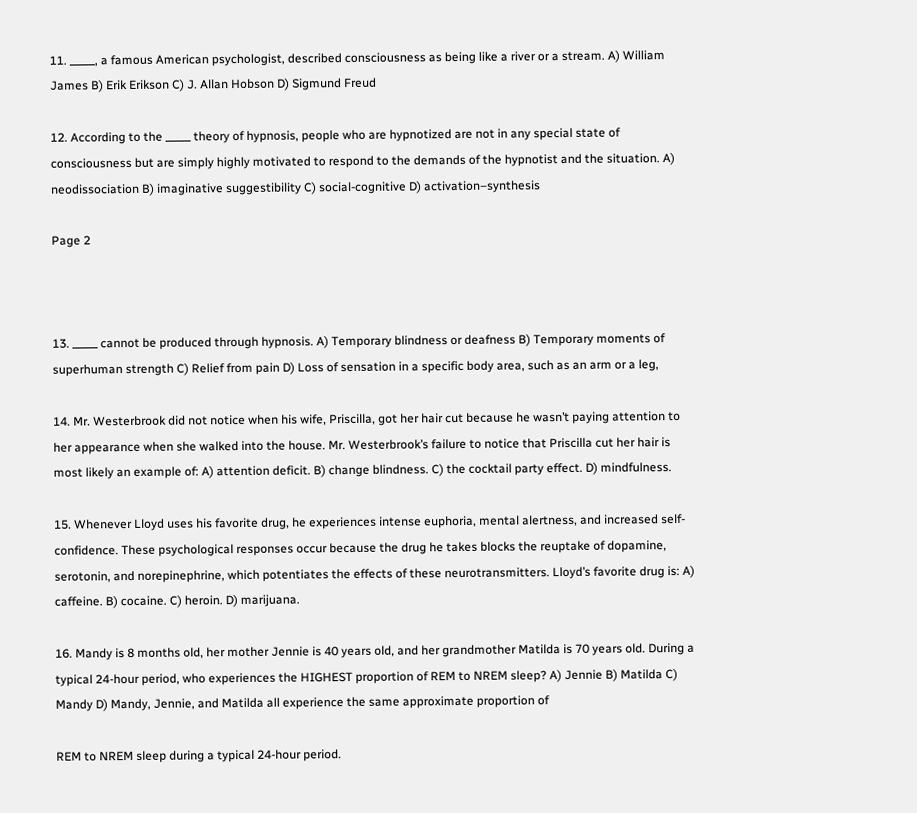11. _____, a famous American psychologist, described consciousness as being like a river or a stream. A) William James B) Erik Erikson C) J. Allan Hobson D) Sigmund Freud

12. According to the _____ theory of hypnosis, people who are hypnotized are not in any special state of consciousness but are simply highly motivated to respond to the demands of the hypnotist and the situation. A) neodissociation B) imaginative suggestibility C) social-cognitive D) activation–synthesis

Page 2



13. _____ cannot be produced through hypnosis. A) Temporary blindness or deafness B) Temporary moments of superhuman strength C) Relief from pain D) Loss of sensation in a specific body area, such as an arm or a leg,

14. Mr. Westerbrook did not notice when his wife, Priscilla, got her hair cut because he wasn’t paying attention to her appearance when she walked into the house. Mr. Westerbrook’s failure to notice that Priscilla cut her hair is most likely an example of: A) attention deficit. B) change blindness. C) the cocktail party effect. D) mindfulness.

15. Whenever Lloyd uses his favorite drug, he experiences intense euphoria, mental alertness, and increased self-confidence. These psychological responses occur because the drug he takes blocks the reuptake of dopamine, serotonin, and norepinephrine, which potentiates the effects of these neurotransmitters. Lloyd’s favorite drug is: A) caffeine. B) cocaine. C) heroin. D) marijuana.

16. Mandy is 8 months old, her mother Jennie is 40 years old, and her grandmother Matilda is 70 years old. During a typical 24-hour period, who experiences the HIGHEST proportion of REM to NREM sleep? A) Jennie B) Matilda C) Mandy D) Mandy, Jennie, and Matilda all experience the same approximate proportion of

REM to NREM sleep during a typical 24-hour period.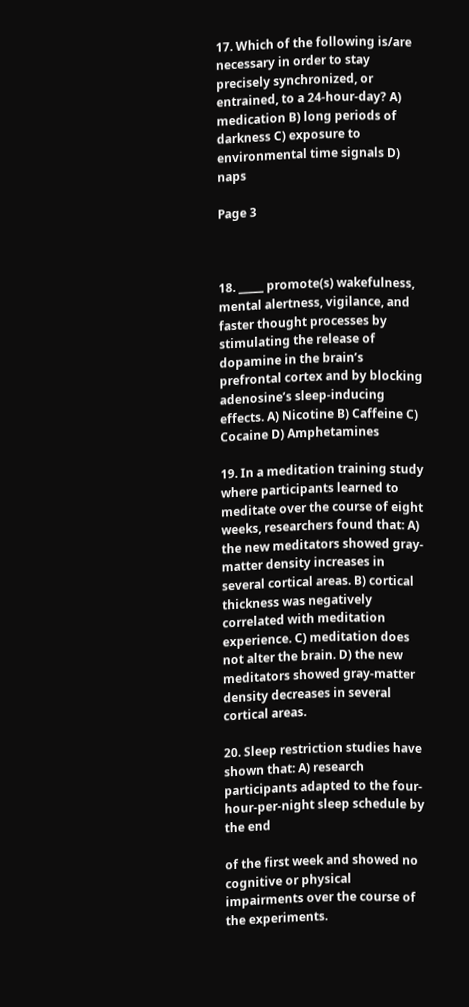17. Which of the following is/are necessary in order to stay precisely synchronized, or entrained, to a 24-hour-day? A) medication B) long periods of darkness C) exposure to environmental time signals D) naps

Page 3



18. _____ promote(s) wakefulness, mental alertness, vigilance, and faster thought processes by stimulating the release of dopamine in the brain’s prefrontal cortex and by blocking adenosine’s sleep-inducing effects. A) Nicotine B) Caffeine C) Cocaine D) Amphetamines

19. In a meditation training study where participants learned to meditate over the course of eight weeks, researchers found that: A) the new meditators showed gray-matter density increases in several cortical areas. B) cortical thickness was negatively correlated with meditation experience. C) meditation does not alter the brain. D) the new meditators showed gray-matter density decreases in several cortical areas.

20. Sleep restriction studies have shown that: A) research participants adapted to the four-hour-per-night sleep schedule by the end

of the first week and showed no cognitive or physical impairments over the course of the experiments.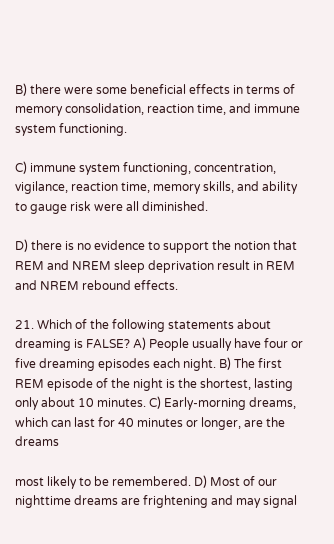B) there were some beneficial effects in terms of memory consolidation, reaction time, and immune system functioning.

C) immune system functioning, concentration, vigilance, reaction time, memory skills, and ability to gauge risk were all diminished.

D) there is no evidence to support the notion that REM and NREM sleep deprivation result in REM and NREM rebound effects.

21. Which of the following statements about dreaming is FALSE? A) People usually have four or five dreaming episodes each night. B) The first REM episode of the night is the shortest, lasting only about 10 minutes. C) Early-morning dreams, which can last for 40 minutes or longer, are the dreams

most likely to be remembered. D) Most of our nighttime dreams are frightening and may signal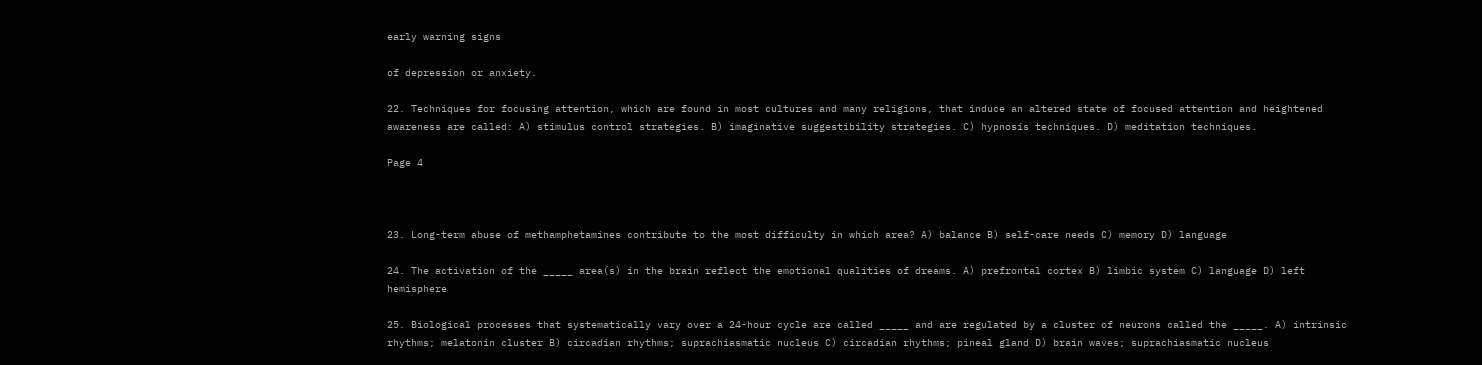early warning signs

of depression or anxiety.

22. Techniques for focusing attention, which are found in most cultures and many religions, that induce an altered state of focused attention and heightened awareness are called: A) stimulus control strategies. B) imaginative suggestibility strategies. C) hypnosis techniques. D) meditation techniques.

Page 4



23. Long-term abuse of methamphetamines contribute to the most difficulty in which area? A) balance B) self-care needs C) memory D) language

24. The activation of the _____ area(s) in the brain reflect the emotional qualities of dreams. A) prefrontal cortex B) limbic system C) language D) left hemisphere

25. Biological processes that systematically vary over a 24-hour cycle are called _____ and are regulated by a cluster of neurons called the _____. A) intrinsic rhythms; melatonin cluster B) circadian rhythms; suprachiasmatic nucleus C) circadian rhythms; pineal gland D) brain waves; suprachiasmatic nucleus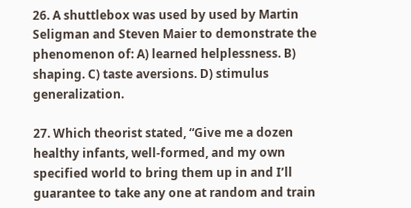26. A shuttlebox was used by used by Martin Seligman and Steven Maier to demonstrate the phenomenon of: A) learned helplessness. B) shaping. C) taste aversions. D) stimulus generalization.

27. Which theorist stated, “Give me a dozen healthy infants, well-formed, and my own specified world to bring them up in and I’ll guarantee to take any one at random and train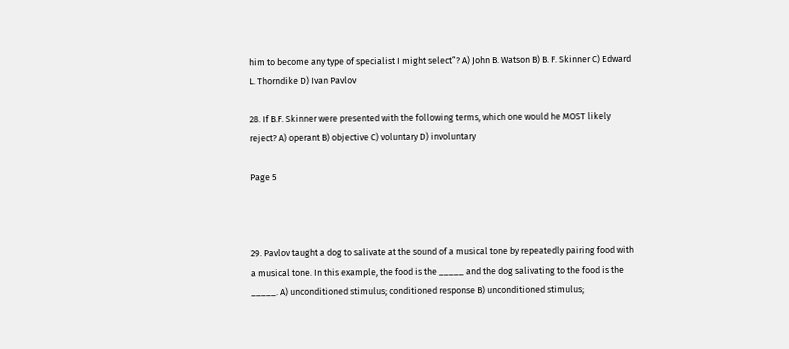him to become any type of specialist I might select”? A) John B. Watson B) B. F. Skinner C) Edward L. Thorndike D) Ivan Pavlov

28. If B.F. Skinner were presented with the following terms, which one would he MOST likely reject? A) operant B) objective C) voluntary D) involuntary

Page 5



29. Pavlov taught a dog to salivate at the sound of a musical tone by repeatedly pairing food with a musical tone. In this example, the food is the _____ and the dog salivating to the food is the _____. A) unconditioned stimulus; conditioned response B) unconditioned stimulus;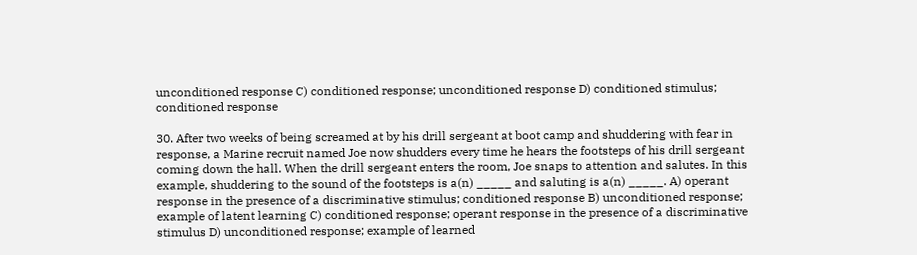unconditioned response C) conditioned response; unconditioned response D) conditioned stimulus; conditioned response

30. After two weeks of being screamed at by his drill sergeant at boot camp and shuddering with fear in response, a Marine recruit named Joe now shudders every time he hears the footsteps of his drill sergeant coming down the hall. When the drill sergeant enters the room, Joe snaps to attention and salutes. In this example, shuddering to the sound of the footsteps is a(n) _____ and saluting is a(n) _____. A) operant response in the presence of a discriminative stimulus; conditioned response B) unconditioned response; example of latent learning C) conditioned response; operant response in the presence of a discriminative stimulus D) unconditioned response; example of learned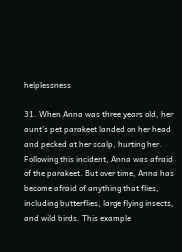helplessness

31. When Anna was three years old, her aunt’s pet parakeet landed on her head and pecked at her scalp, hurting her. Following this incident, Anna was afraid of the parakeet. But over time, Anna has become afraid of anything that flies, including butterflies, large flying insects, and wild birds. This example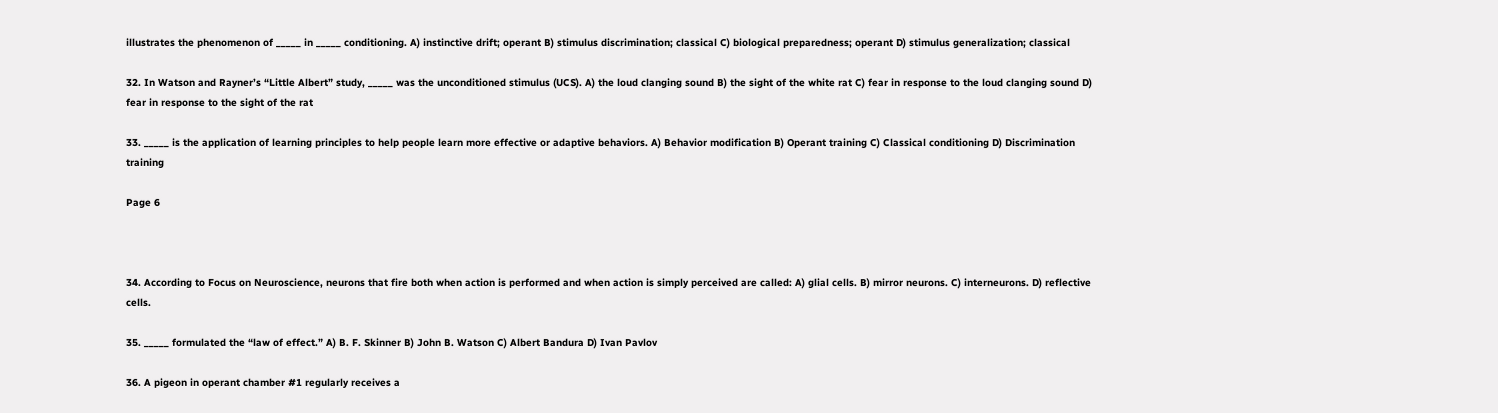illustrates the phenomenon of _____ in _____ conditioning. A) instinctive drift; operant B) stimulus discrimination; classical C) biological preparedness; operant D) stimulus generalization; classical

32. In Watson and Rayner’s “Little Albert” study, _____ was the unconditioned stimulus (UCS). A) the loud clanging sound B) the sight of the white rat C) fear in response to the loud clanging sound D) fear in response to the sight of the rat

33. _____ is the application of learning principles to help people learn more effective or adaptive behaviors. A) Behavior modification B) Operant training C) Classical conditioning D) Discrimination training

Page 6



34. According to Focus on Neuroscience, neurons that fire both when action is performed and when action is simply perceived are called: A) glial cells. B) mirror neurons. C) interneurons. D) reflective cells.

35. _____ formulated the “law of effect.” A) B. F. Skinner B) John B. Watson C) Albert Bandura D) Ivan Pavlov

36. A pigeon in operant chamber #1 regularly receives a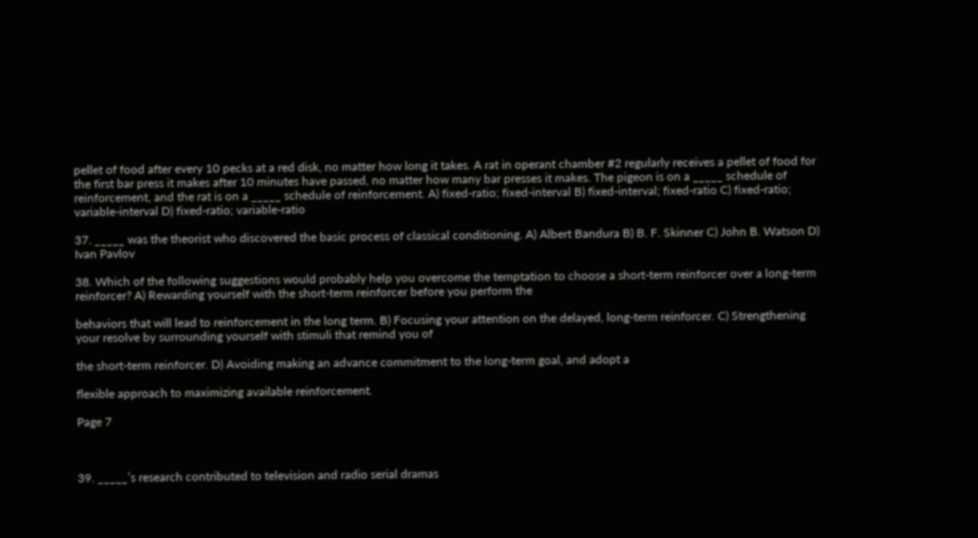pellet of food after every 10 pecks at a red disk, no matter how long it takes. A rat in operant chamber #2 regularly receives a pellet of food for the first bar press it makes after 10 minutes have passed, no matter how many bar presses it makes. The pigeon is on a _____ schedule of reinforcement, and the rat is on a _____ schedule of reinforcement. A) fixed-ratio; fixed-interval B) fixed-interval; fixed-ratio C) fixed-ratio; variable-interval D) fixed-ratio; variable-ratio

37. _____ was the theorist who discovered the basic process of classical conditioning. A) Albert Bandura B) B. F. Skinner C) John B. Watson D) Ivan Pavlov

38. Which of the following suggestions would probably help you overcome the temptation to choose a short-term reinforcer over a long-term reinforcer? A) Rewarding yourself with the short-term reinforcer before you perform the

behaviors that will lead to reinforcement in the long term. B) Focusing your attention on the delayed, long-term reinforcer. C) Strengthening your resolve by surrounding yourself with stimuli that remind you of

the short-term reinforcer. D) Avoiding making an advance commitment to the long-term goal, and adopt a

flexible approach to maximizing available reinforcement.

Page 7



39. _____’s research contributed to television and radio serial dramas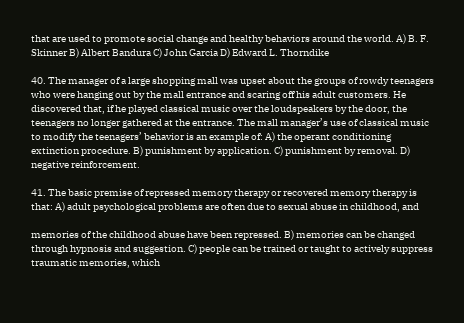that are used to promote social change and healthy behaviors around the world. A) B. F. Skinner B) Albert Bandura C) John Garcia D) Edward L. Thorndike

40. The manager of a large shopping mall was upset about the groups of rowdy teenagers who were hanging out by the mall entrance and scaring off his adult customers. He discovered that, if he played classical music over the loudspeakers by the door, the teenagers no longer gathered at the entrance. The mall manager’s use of classical music to modify the teenagers’ behavior is an example of: A) the operant conditioning extinction procedure. B) punishment by application. C) punishment by removal. D) negative reinforcement.

41. The basic premise of repressed memory therapy or recovered memory therapy is that: A) adult psychological problems are often due to sexual abuse in childhood, and

memories of the childhood abuse have been repressed. B) memories can be changed through hypnosis and suggestion. C) people can be trained or taught to actively suppress traumatic memories, which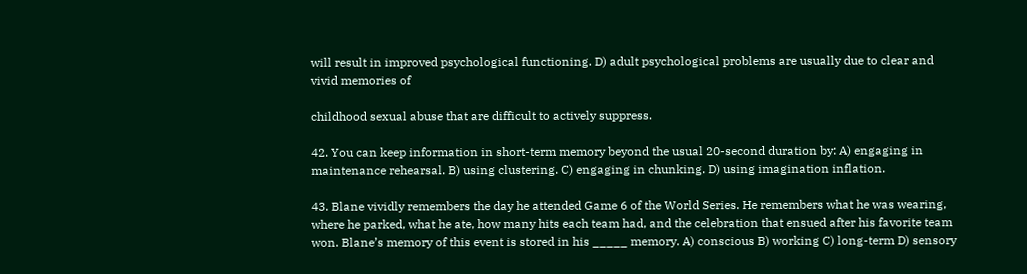will result in improved psychological functioning. D) adult psychological problems are usually due to clear and vivid memories of

childhood sexual abuse that are difficult to actively suppress.

42. You can keep information in short-term memory beyond the usual 20-second duration by: A) engaging in maintenance rehearsal. B) using clustering. C) engaging in chunking. D) using imagination inflation.

43. Blane vividly remembers the day he attended Game 6 of the World Series. He remembers what he was wearing, where he parked, what he ate, how many hits each team had, and the celebration that ensued after his favorite team won. Blane’s memory of this event is stored in his _____ memory. A) conscious B) working C) long-term D) sensory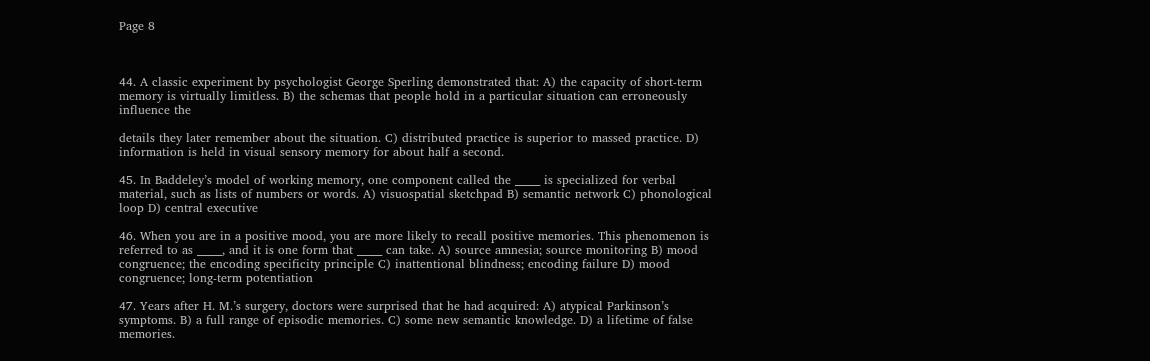Page 8



44. A classic experiment by psychologist George Sperling demonstrated that: A) the capacity of short-term memory is virtually limitless. B) the schemas that people hold in a particular situation can erroneously influence the

details they later remember about the situation. C) distributed practice is superior to massed practice. D) information is held in visual sensory memory for about half a second.

45. In Baddeley’s model of working memory, one component called the _____ is specialized for verbal material, such as lists of numbers or words. A) visuospatial sketchpad B) semantic network C) phonological loop D) central executive

46. When you are in a positive mood, you are more likely to recall positive memories. This phenomenon is referred to as _____, and it is one form that _____ can take. A) source amnesia; source monitoring B) mood congruence; the encoding specificity principle C) inattentional blindness; encoding failure D) mood congruence; long-term potentiation

47. Years after H. M.’s surgery, doctors were surprised that he had acquired: A) atypical Parkinson’s symptoms. B) a full range of episodic memories. C) some new semantic knowledge. D) a lifetime of false memories.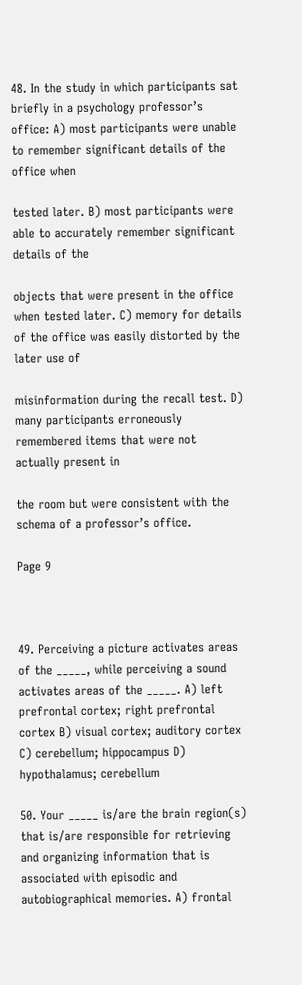48. In the study in which participants sat briefly in a psychology professor’s office: A) most participants were unable to remember significant details of the office when

tested later. B) most participants were able to accurately remember significant details of the

objects that were present in the office when tested later. C) memory for details of the office was easily distorted by the later use of

misinformation during the recall test. D) many participants erroneously remembered items that were not actually present in

the room but were consistent with the schema of a professor’s office.

Page 9



49. Perceiving a picture activates areas of the _____, while perceiving a sound activates areas of the _____. A) left prefrontal cortex; right prefrontal cortex B) visual cortex; auditory cortex C) cerebellum; hippocampus D) hypothalamus; cerebellum

50. Your _____ is/are the brain region(s) that is/are responsible for retrieving and organizing information that is associated with episodic and autobiographical memories. A) frontal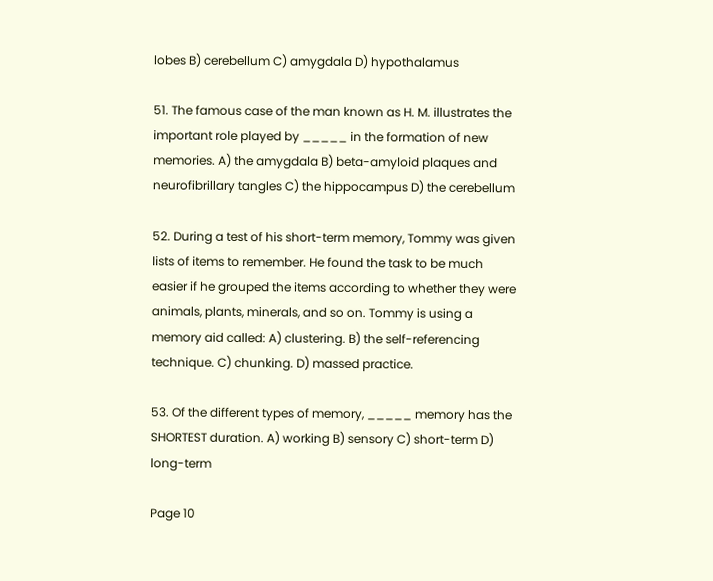lobes B) cerebellum C) amygdala D) hypothalamus

51. The famous case of the man known as H. M. illustrates the important role played by _____ in the formation of new memories. A) the amygdala B) beta-amyloid plaques and neurofibrillary tangles C) the hippocampus D) the cerebellum

52. During a test of his short-term memory, Tommy was given lists of items to remember. He found the task to be much easier if he grouped the items according to whether they were animals, plants, minerals, and so on. Tommy is using a memory aid called: A) clustering. B) the self-referencing technique. C) chunking. D) massed practice.

53. Of the different types of memory, _____ memory has the SHORTEST duration. A) working B) sensory C) short-term D) long-term

Page 10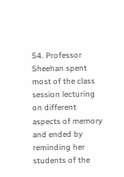54. Professor Sheehan spent most of the class session lecturing on different aspects of memory and ended by reminding her students of the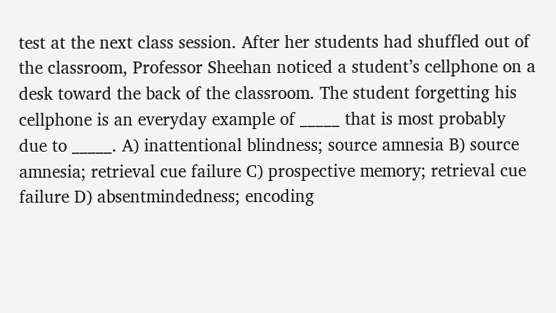test at the next class session. After her students had shuffled out of the classroom, Professor Sheehan noticed a student’s cellphone on a desk toward the back of the classroom. The student forgetting his cellphone is an everyday example of _____ that is most probably due to _____. A) inattentional blindness; source amnesia B) source amnesia; retrieval cue failure C) prospective memory; retrieval cue failure D) absentmindedness; encoding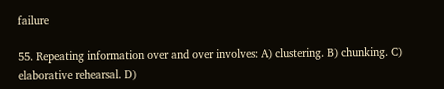failure

55. Repeating information over and over involves: A) clustering. B) chunking. C) elaborative rehearsal. D)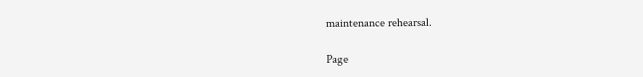maintenance rehearsal.

Page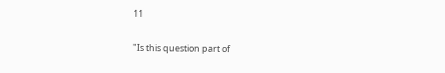11

"Is this question part of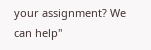your assignment? We can help"